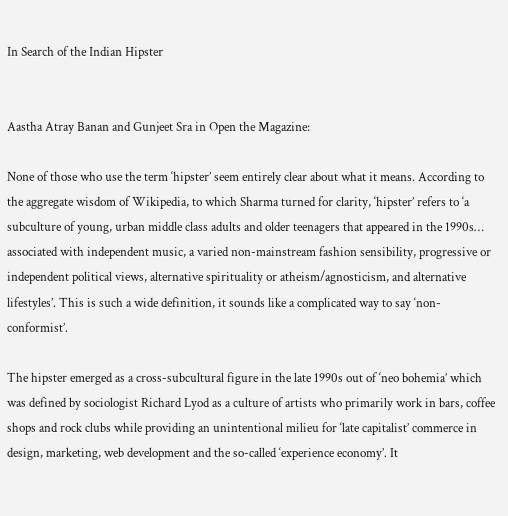In Search of the Indian Hipster


Aastha Atray Banan and Gunjeet Sra in Open the Magazine:

None of those who use the term ‘hipster’ seem entirely clear about what it means. According to the aggregate wisdom of Wikipedia, to which Sharma turned for clarity, ‘hipster’ refers to ‘a subculture of young, urban middle class adults and older teenagers that appeared in the 1990s… associated with independent music, a varied non-mainstream fashion sensibility, progressive or independent political views, alternative spirituality or atheism/agnosticism, and alternative lifestyles’. This is such a wide definition, it sounds like a complicated way to say ‘non-conformist’.

The hipster emerged as a cross-subcultural figure in the late 1990s out of ‘neo bohemia’ which was defined by sociologist Richard Lyod as a culture of artists who primarily work in bars, coffee shops and rock clubs while providing an unintentional milieu for ‘late capitalist’ commerce in design, marketing, web development and the so-called ‘experience economy’. It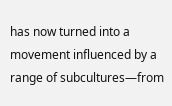has now turned into a movement influenced by a range of subcultures—from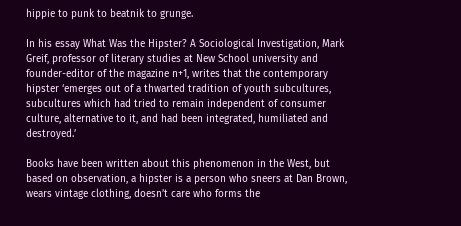hippie to punk to beatnik to grunge.

In his essay What Was the Hipster? A Sociological Investigation, Mark Greif, professor of literary studies at New School university and founder-editor of the magazine n+1, writes that the contemporary hipster ‘emerges out of a thwarted tradition of youth subcultures, subcultures which had tried to remain independent of consumer culture, alternative to it, and had been integrated, humiliated and destroyed.’

Books have been written about this phenomenon in the West, but based on observation, a hipster is a person who sneers at Dan Brown, wears vintage clothing, doesn’t care who forms the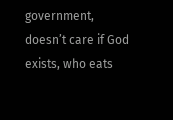government, doesn’t care if God exists, who eats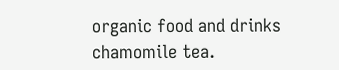organic food and drinks chamomile tea.